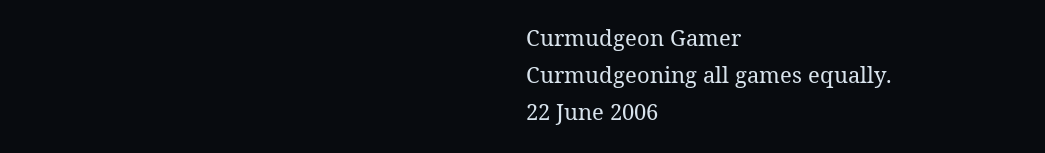Curmudgeon Gamer
Curmudgeoning all games equally.
22 June 2006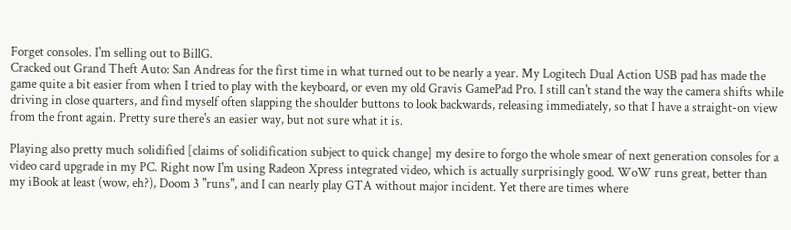Forget consoles. I'm selling out to BillG.
Cracked out Grand Theft Auto: San Andreas for the first time in what turned out to be nearly a year. My Logitech Dual Action USB pad has made the game quite a bit easier from when I tried to play with the keyboard, or even my old Gravis GamePad Pro. I still can't stand the way the camera shifts while driving in close quarters, and find myself often slapping the shoulder buttons to look backwards, releasing immediately, so that I have a straight-on view from the front again. Pretty sure there's an easier way, but not sure what it is.

Playing also pretty much solidified [claims of solidification subject to quick change] my desire to forgo the whole smear of next generation consoles for a video card upgrade in my PC. Right now I'm using Radeon Xpress integrated video, which is actually surprisingly good. WoW runs great, better than my iBook at least (wow, eh?), Doom 3 "runs", and I can nearly play GTA without major incident. Yet there are times where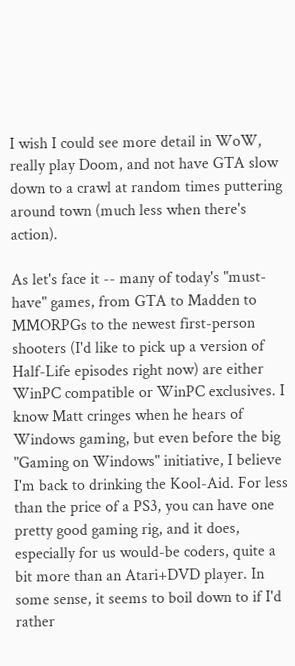I wish I could see more detail in WoW, really play Doom, and not have GTA slow down to a crawl at random times puttering around town (much less when there's action).

As let's face it -- many of today's "must-have" games, from GTA to Madden to MMORPGs to the newest first-person shooters (I'd like to pick up a version of Half-Life episodes right now) are either WinPC compatible or WinPC exclusives. I know Matt cringes when he hears of Windows gaming, but even before the big "Gaming on Windows" initiative, I believe I'm back to drinking the Kool-Aid. For less than the price of a PS3, you can have one pretty good gaming rig, and it does, especially for us would-be coders, quite a bit more than an Atari+DVD player. In some sense, it seems to boil down to if I'd rather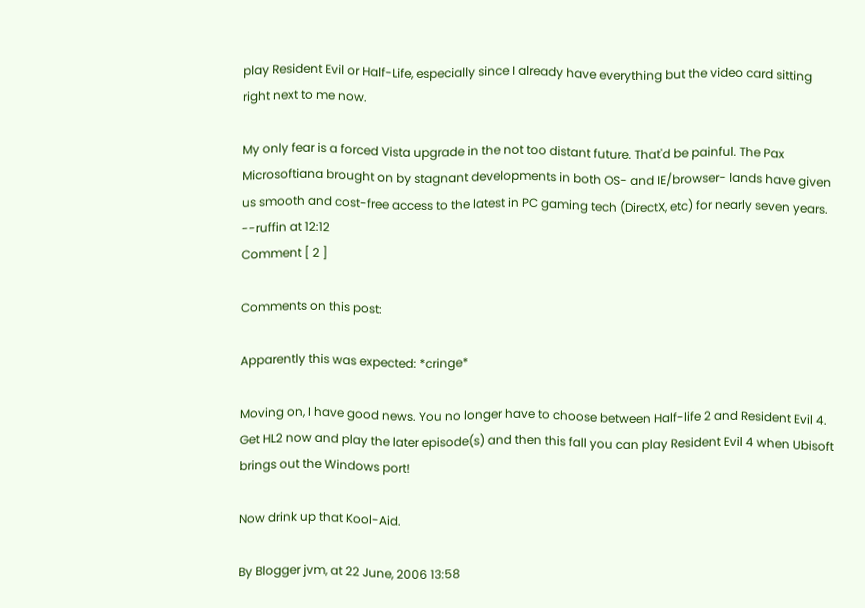play Resident Evil or Half-Life, especially since I already have everything but the video card sitting right next to me now.

My only fear is a forced Vista upgrade in the not too distant future. That'd be painful. The Pax Microsoftiana brought on by stagnant developments in both OS- and IE/browser- lands have given us smooth and cost-free access to the latest in PC gaming tech (DirectX, etc) for nearly seven years.
--ruffin at 12:12
Comment [ 2 ]

Comments on this post:

Apparently this was expected: *cringe*

Moving on, I have good news. You no longer have to choose between Half-life 2 and Resident Evil 4. Get HL2 now and play the later episode(s) and then this fall you can play Resident Evil 4 when Ubisoft brings out the Windows port!

Now drink up that Kool-Aid.

By Blogger jvm, at 22 June, 2006 13:58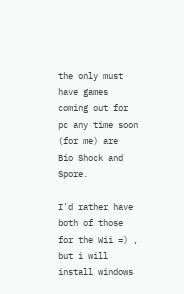the only must have games coming out for pc any time soon (for me) are
Bio Shock and Spore.

I'd rather have both of those for the Wii =) , but i will install windows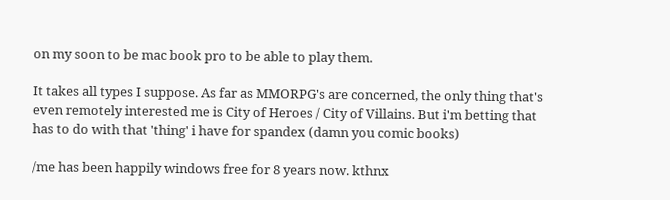on my soon to be mac book pro to be able to play them.

It takes all types I suppose. As far as MMORPG's are concerned, the only thing that's even remotely interested me is City of Heroes / City of Villains. But i'm betting that has to do with that 'thing' i have for spandex (damn you comic books)

/me has been happily windows free for 8 years now. kthnx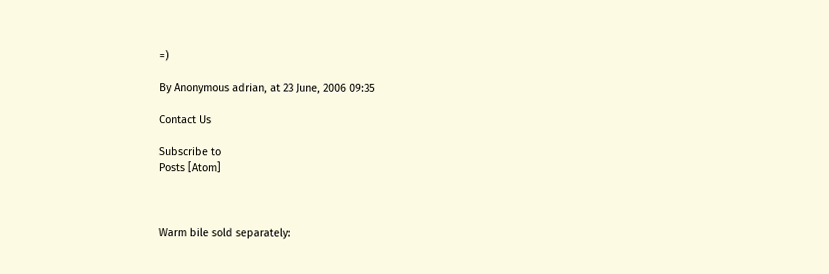=)

By Anonymous adrian, at 23 June, 2006 09:35

Contact Us

Subscribe to
Posts [Atom]



Warm bile sold separately: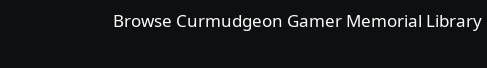Browse Curmudgeon Gamer Memorial Library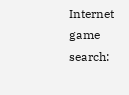Internet game search: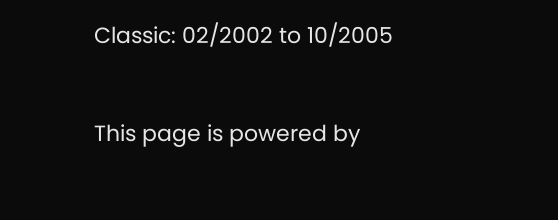Classic: 02/2002 to 10/2005

This page is powered by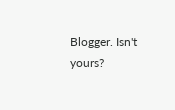Blogger. Isn't yours?